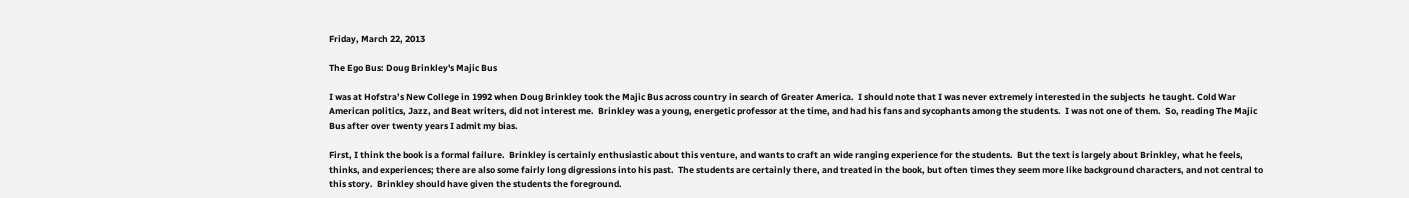Friday, March 22, 2013

The Ego Bus: Doug Brinkley's Majic Bus

I was at Hofstra’s New College in 1992 when Doug Brinkley took the Majic Bus across country in search of Greater America.  I should note that I was never extremely interested in the subjects  he taught. Cold War American politics, Jazz, and Beat writers, did not interest me.  Brinkley was a young, energetic professor at the time, and had his fans and sycophants among the students.  I was not one of them.  So, reading The Majic Bus after over twenty years I admit my bias.

First, I think the book is a formal failure.  Brinkley is certainly enthusiastic about this venture, and wants to craft an wide ranging experience for the students.  But the text is largely about Brinkley, what he feels, thinks, and experiences; there are also some fairly long digressions into his past.  The students are certainly there, and treated in the book, but often times they seem more like background characters, and not central to this story.  Brinkley should have given the students the foreground.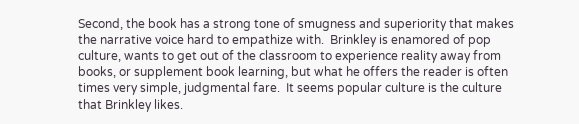Second, the book has a strong tone of smugness and superiority that makes the narrative voice hard to empathize with.  Brinkley is enamored of pop culture, wants to get out of the classroom to experience reality away from books, or supplement book learning, but what he offers the reader is often times very simple, judgmental fare.  It seems popular culture is the culture that Brinkley likes.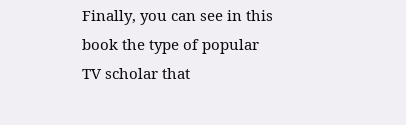Finally, you can see in this book the type of popular TV scholar that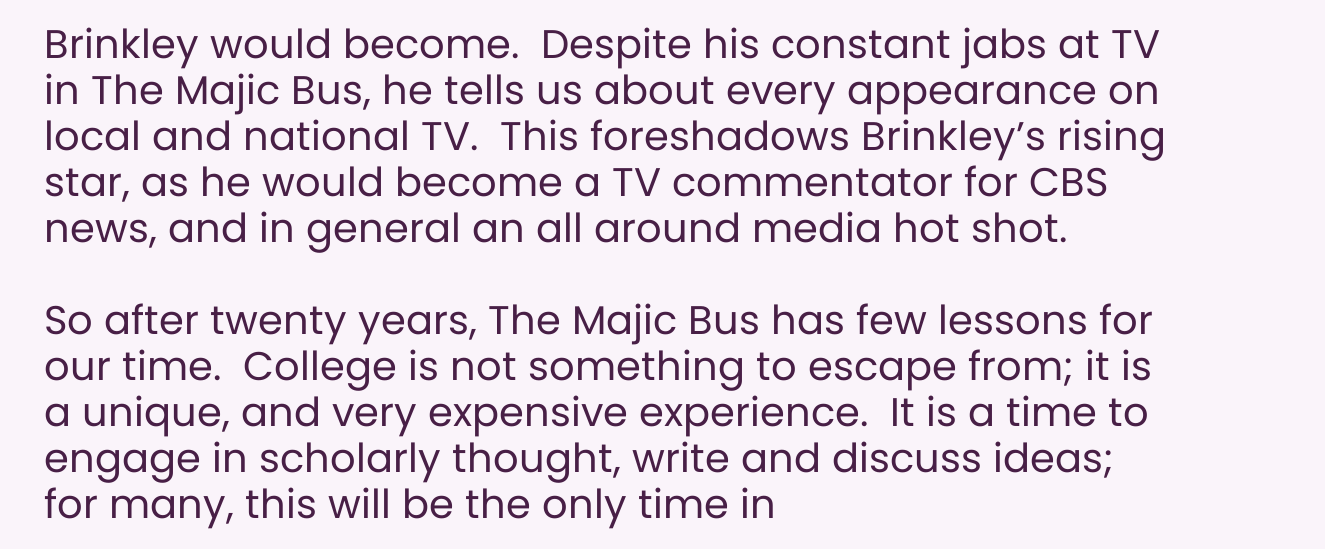Brinkley would become.  Despite his constant jabs at TV in The Majic Bus, he tells us about every appearance on local and national TV.  This foreshadows Brinkley’s rising star, as he would become a TV commentator for CBS news, and in general an all around media hot shot.

So after twenty years, The Majic Bus has few lessons for our time.  College is not something to escape from; it is a unique, and very expensive experience.  It is a time to engage in scholarly thought, write and discuss ideas; for many, this will be the only time in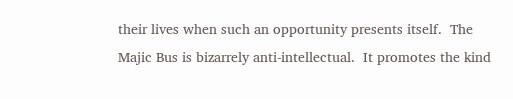their lives when such an opportunity presents itself.  The Majic Bus is bizarrely anti-intellectual.  It promotes the kind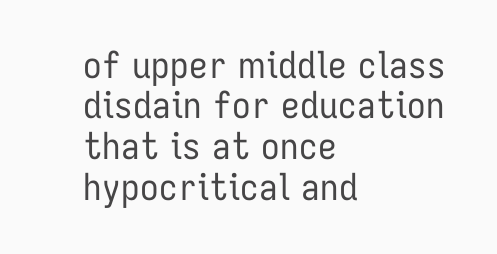of upper middle class disdain for education that is at once hypocritical and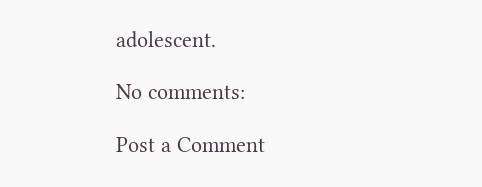adolescent.

No comments:

Post a Comment